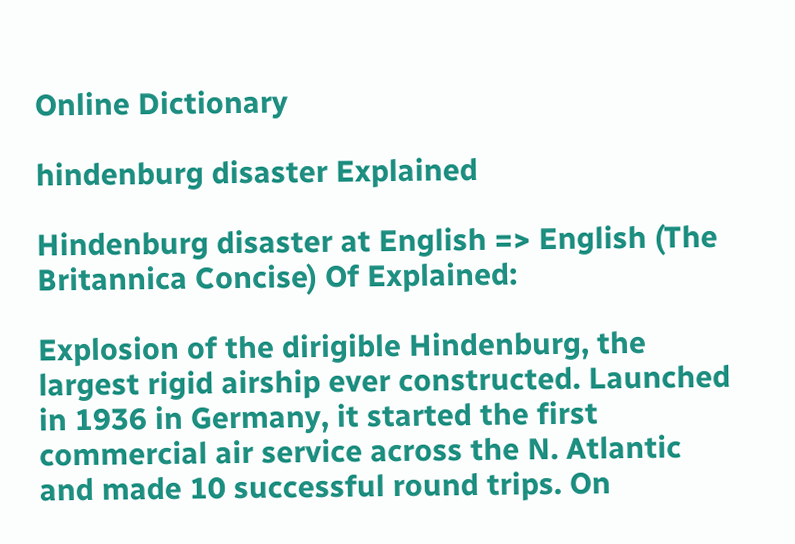Online Dictionary

hindenburg disaster Explained

Hindenburg disaster at English => English (The Britannica Concise) Of Explained:

Explosion of the dirigible Hindenburg, the largest rigid airship ever constructed. Launched in 1936 in Germany, it started the first commercial air service across the N. Atlantic and made 10 successful round trips. On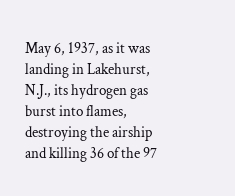May 6, 1937, as it was landing in Lakehurst, N.J., its hydrogen gas burst into flames, destroying the airship and killing 36 of the 97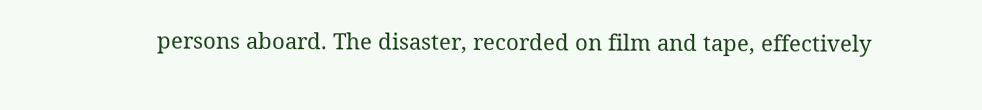persons aboard. The disaster, recorded on film and tape, effectively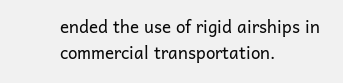ended the use of rigid airships in commercial transportation.